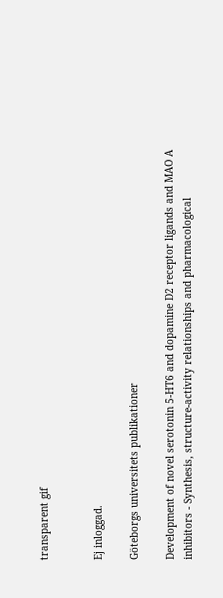transparent gif


Ej inloggad.

Göteborgs universitets publikationer

Development of novel serotonin 5-HT6 and dopamine D2 receptor ligands and MAO A inhibitors - Synthesis, structure-activity relationships and pharmacological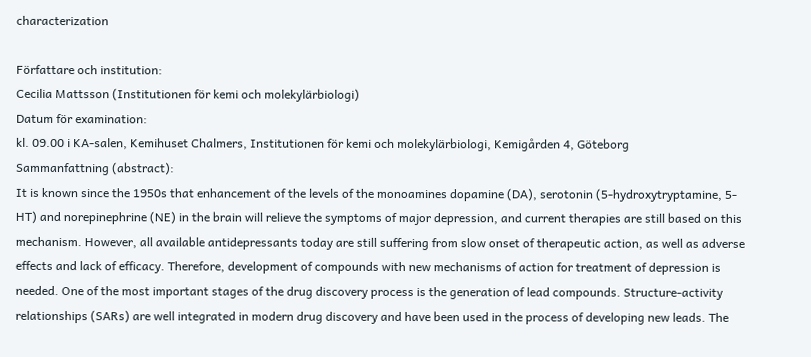characterization

Författare och institution:
Cecilia Mattsson (Institutionen för kemi och molekylärbiologi)
Datum för examination:
kl. 09.00 i KA-salen, Kemihuset Chalmers, Institutionen för kemi och molekylärbiologi, Kemigården 4, Göteborg
Sammanfattning (abstract):
It is known since the 1950s that enhancement of the levels of the monoamines dopamine (DA), serotonin (5-hydroxytryptamine, 5-HT) and norepinephrine (NE) in the brain will relieve the symptoms of major depression, and current therapies are still based on this mechanism. However, all available antidepressants today are still suffering from slow onset of therapeutic action, as well as adverse effects and lack of efficacy. Therefore, development of compounds with new mechanisms of action for treatment of depression is needed. One of the most important stages of the drug discovery process is the generation of lead compounds. Structure-activity relationships (SARs) are well integrated in modern drug discovery and have been used in the process of developing new leads. The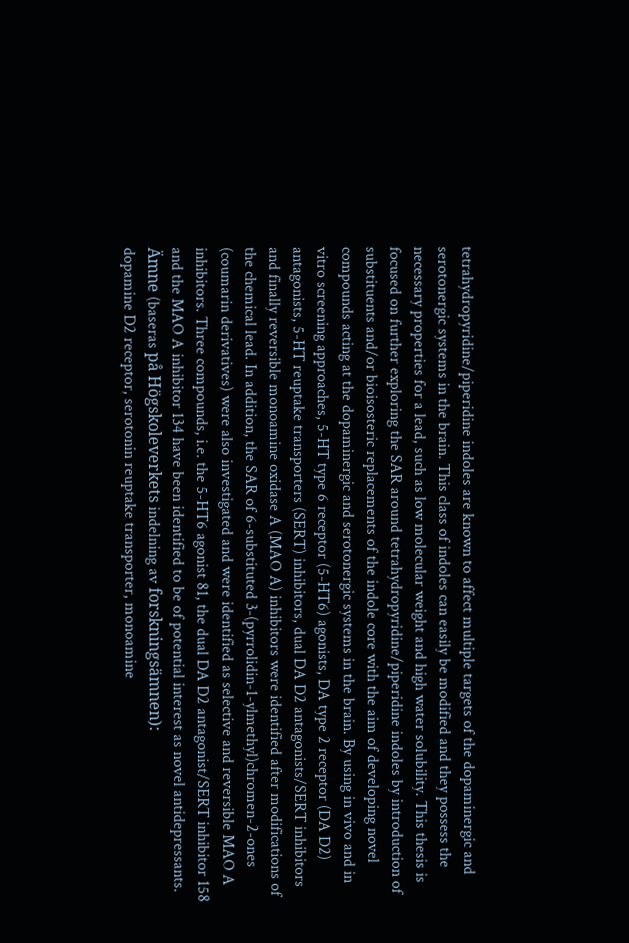tetrahydropyridine/piperidine indoles are known to affect multiple targets of the dopaminergic and serotonergic systems in the brain. This class of indoles can easily be modified and they possess the necessary properties for a lead, such as low molecular weight and high water solubility. This thesis is focused on further exploring the SAR around tetrahydropyridine/piperidine indoles by introduction of substituents and/or bioisosteric replacements of the indole core with the aim of developing novel compounds acting at the dopaminergic and serotonergic systems in the brain. By using in vivo and in vitro screening approaches, 5-HT type 6 receptor (5-HT6) agonists, DA type 2 receptor (DA D2) antagonists, 5-HT reuptake transporters (SERT) inhibitors, dual DA D2 antagonists/SERT inhibitors and finally reversible monoamine oxidase A (MAO A) inhibitors were identified after modifications of the chemical lead. In addition, the SAR of 6-substituted 3-(pyrrolidin-1-ylmethyl)chromen-2-ones (coumarin derivatives) were also investigated and were identified as selective and reversible MAO A inhibitors. Three compounds, i.e. the 5-HT6 agonist 81, the dual DA D2 antagonist/SERT inhibitor 158 and the MAO A inhibitor 134 have been identified to be of potential interest as novel antidepressants.
Ämne (baseras på Högskoleverkets indelning av forskningsämnen):
dopamine D2 receptor, serotonin reuptake transporter, monoamine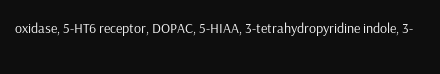oxidase, 5-HT6 receptor, DOPAC, 5-HIAA, 3-tetrahydropyridine indole, 3-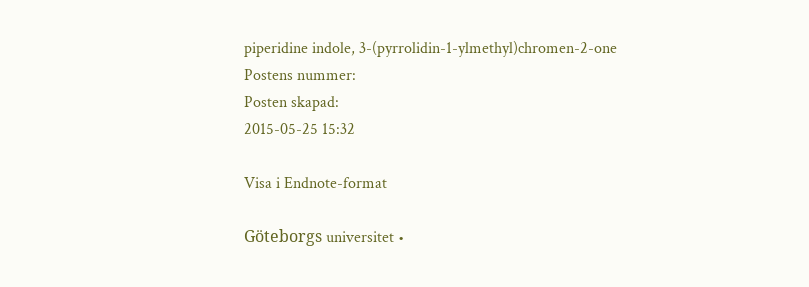piperidine indole, 3-(pyrrolidin-1-ylmethyl)chromen-2-one
Postens nummer:
Posten skapad:
2015-05-25 15:32

Visa i Endnote-format

Göteborgs universitet •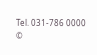Tel. 031-786 0000
©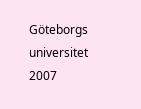Göteborgs universitet 2007